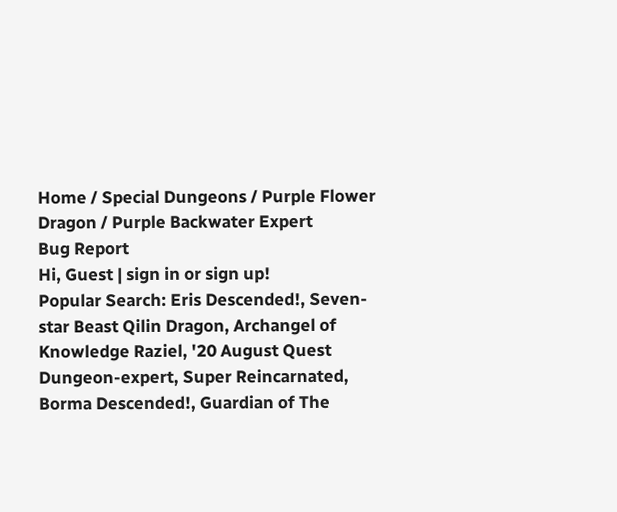Home / Special Dungeons / Purple Flower Dragon / Purple Backwater Expert
Bug Report
Hi, Guest | sign in or sign up!
Popular Search: Eris Descended!, Seven-star Beast Qilin Dragon, Archangel of Knowledge Raziel, '20 August Quest Dungeon-expert, Super Reincarnated, Borma Descended!, Guardian of The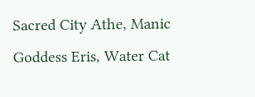Sacred City Athe, Manic Goddess Eris, Water Cat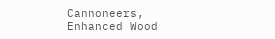Cannoneers, Enhanced Wood